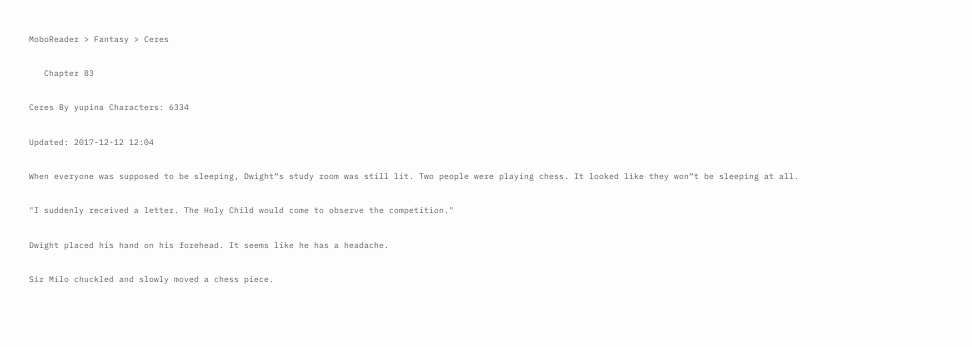MoboReader > Fantasy > Ceres

   Chapter 83

Ceres By yupina Characters: 6334

Updated: 2017-12-12 12:04

When everyone was supposed to be sleeping, Dwight“s study room was still lit. Two people were playing chess. It looked like they won“t be sleeping at all.

"I suddenly received a letter. The Holy Child would come to observe the competition."

Dwight placed his hand on his forehead. It seems like he has a headache.

Sir Milo chuckled and slowly moved a chess piece.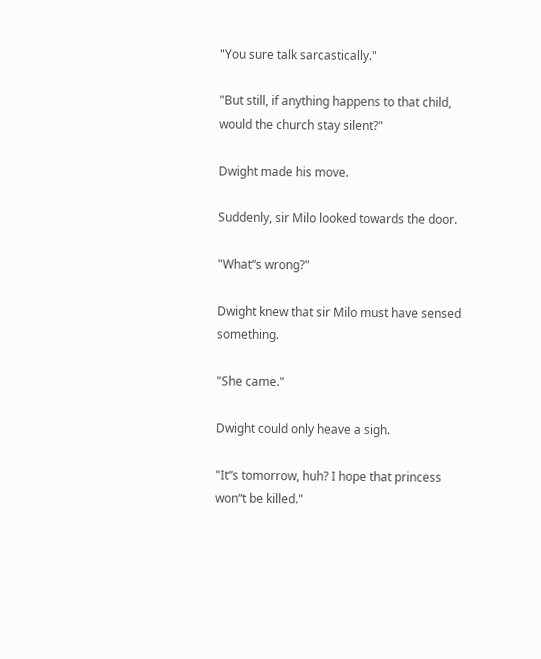"You sure talk sarcastically."

"But still, if anything happens to that child, would the church stay silent?"

Dwight made his move.

Suddenly, sir Milo looked towards the door.

"What“s wrong?"

Dwight knew that sir Milo must have sensed something.

"She came."

Dwight could only heave a sigh.

"It“s tomorrow, huh? I hope that princess won“t be killed."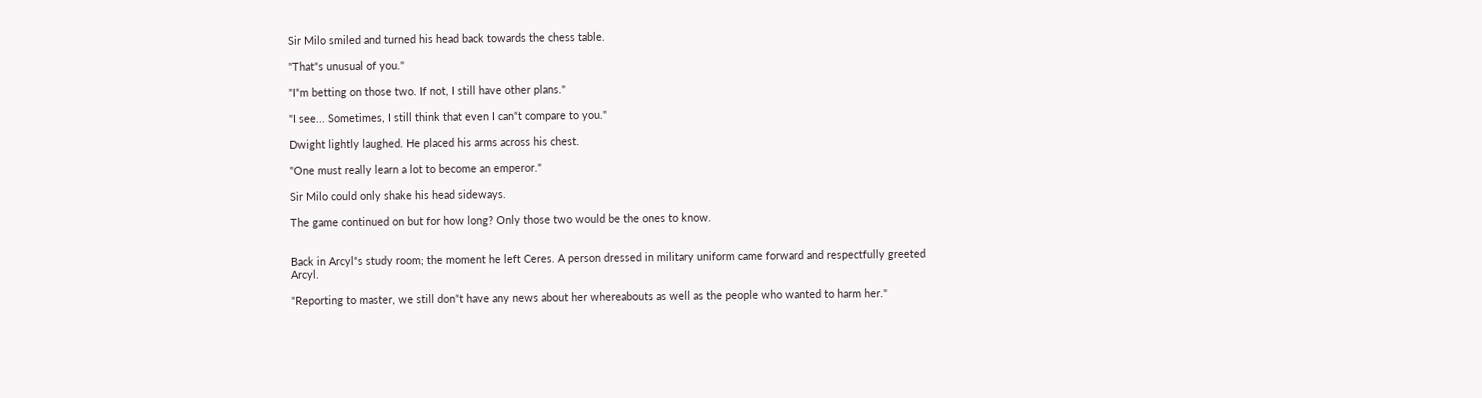Sir Milo smiled and turned his head back towards the chess table.

"That“s unusual of you."

"I“m betting on those two. If not, I still have other plans."

"I see... Sometimes, I still think that even I can“t compare to you."

Dwight lightly laughed. He placed his arms across his chest.

"One must really learn a lot to become an emperor."

Sir Milo could only shake his head sideways.

The game continued on but for how long? Only those two would be the ones to know.


Back in Arcyl“s study room; the moment he left Ceres. A person dressed in military uniform came forward and respectfully greeted Arcyl.

"Reporting to master, we still don“t have any news about her whereabouts as well as the people who wanted to harm her."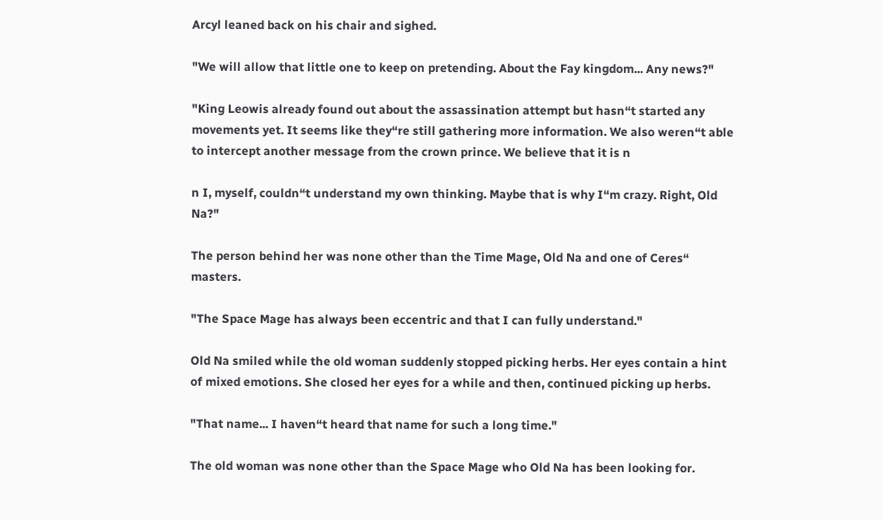Arcyl leaned back on his chair and sighed.

"We will allow that little one to keep on pretending. About the Fay kingdom... Any news?"

"King Leowis already found out about the assassination attempt but hasn“t started any movements yet. It seems like they“re still gathering more information. We also weren“t able to intercept another message from the crown prince. We believe that it is n

n I, myself, couldn“t understand my own thinking. Maybe that is why I“m crazy. Right, Old Na?"

The person behind her was none other than the Time Mage, Old Na and one of Ceres“ masters.

"The Space Mage has always been eccentric and that I can fully understand."

Old Na smiled while the old woman suddenly stopped picking herbs. Her eyes contain a hint of mixed emotions. She closed her eyes for a while and then, continued picking up herbs.

"That name... I haven“t heard that name for such a long time."

The old woman was none other than the Space Mage who Old Na has been looking for.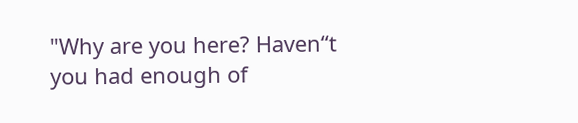"Why are you here? Haven“t you had enough of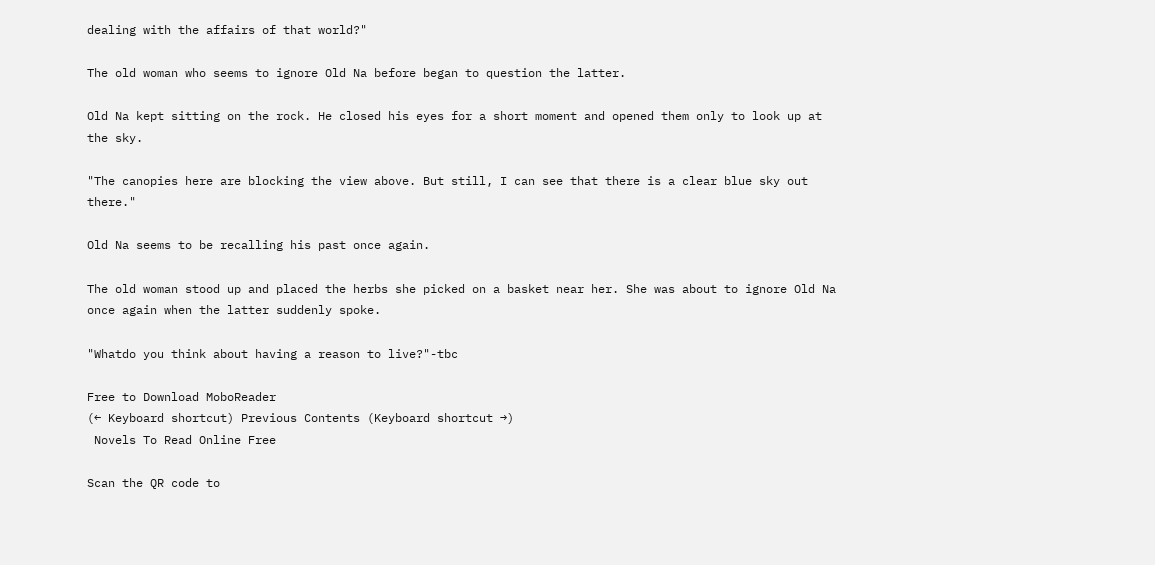dealing with the affairs of that world?"

The old woman who seems to ignore Old Na before began to question the latter.

Old Na kept sitting on the rock. He closed his eyes for a short moment and opened them only to look up at the sky.

"The canopies here are blocking the view above. But still, I can see that there is a clear blue sky out there."

Old Na seems to be recalling his past once again.

The old woman stood up and placed the herbs she picked on a basket near her. She was about to ignore Old Na once again when the latter suddenly spoke.

"Whatdo you think about having a reason to live?"-tbc

Free to Download MoboReader
(← Keyboard shortcut) Previous Contents (Keyboard shortcut →)
 Novels To Read Online Free

Scan the QR code to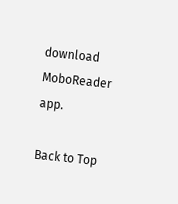download MoboReader app.

Back to Top